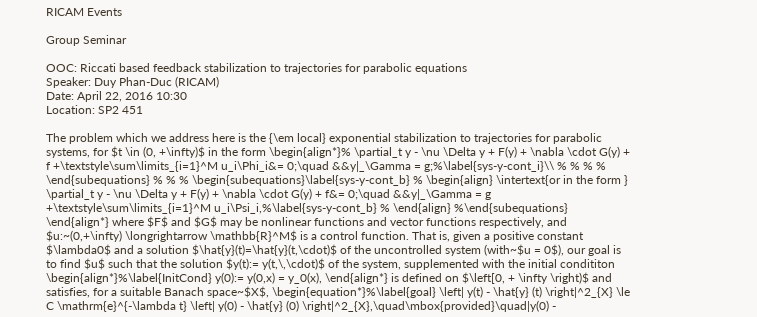RICAM Events

Group Seminar

OOC: Riccati based feedback stabilization to trajectories for parabolic equations
Speaker: Duy Phan-Duc (RICAM)
Date: April 22, 2016 10:30
Location: SP2 451

The problem which we address here is the {\em local} exponential stabilization to trajectories for parabolic systems, for $t \in (0, +\infty)$ in the form \begin{align*}% \partial_t y - \nu \Delta y + F(y) + \nabla \cdot G(y) + f +\textstyle\sum\limits_{i=1}^M u_i\Phi_i&= 0;\quad &&y|_\Gamma = g;%\label{sys-y-cont_i}\\ % % % % \end{subequations} % % % \begin{subequations}\label{sys-y-cont_b} % \begin{align} \intertext{or in the form } \partial_t y - \nu \Delta y + F(y) + \nabla \cdot G(y) + f&= 0;\quad &&y|_\Gamma = g +\textstyle\sum\limits_{i=1}^M u_i\Psi_i,%\label{sys-y-cont_b} % \end{align} %\end{subequations} \end{align*} where $F$ and $G$ may be nonlinear functions and vector functions respectively, and $u:~(0,+\infty) \longrightarrow \mathbb{R}^M$ is a control function. That is, given a positive constant $\lambda0$ and a solution $\hat{y}(t)=\hat{y}(t,\cdot)$ of the uncontrolled system (with~$u = 0$), our goal is to find $u$ such that the solution $y(t):= y(t,\,\cdot)$ of the system, supplemented with the initial condititon \begin{align*}%\label{InitCond} y(0):= y(0,x) = y_0(x), \end{align*} is defined on $\left[0, + \infty \right)$ and satisfies, for a suitable Banach space~$X$, \begin{equation*}%\label{goal} \left| y(t) - \hat{y} (t) \right|^2_{X} \le C \mathrm{e}^{-\lambda t} \left| y(0) - \hat{y} (0) \right|^2_{X},\quad\mbox{provided}\quad|y(0) -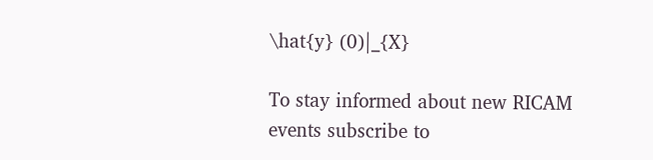\hat{y} (0)|_{X}

To stay informed about new RICAM events subscribe to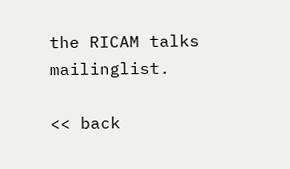the RICAM talks mailinglist.

<< back